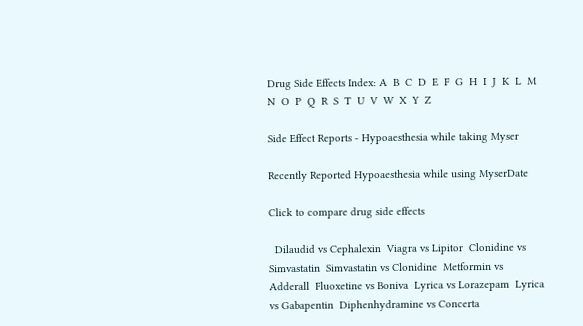Drug Side Effects Index: A  B  C  D  E  F  G  H  I  J  K  L  M  N  O  P  Q  R  S  T  U  V  W  X  Y  Z

Side Effect Reports - Hypoaesthesia while taking Myser

Recently Reported Hypoaesthesia while using MyserDate

Click to compare drug side effects

  Dilaudid vs Cephalexin  Viagra vs Lipitor  Clonidine vs Simvastatin  Simvastatin vs Clonidine  Metformin vs Adderall  Fluoxetine vs Boniva  Lyrica vs Lorazepam  Lyrica vs Gabapentin  Diphenhydramine vs Concerta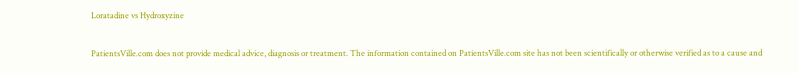Loratadine vs Hydroxyzine

PatientsVille.com does not provide medical advice, diagnosis or treatment. The information contained on PatientsVille.com site has not been scientifically or otherwise verified as to a cause and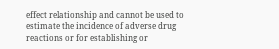effect relationship and cannot be used to estimate the incidence of adverse drug reactions or for establishing or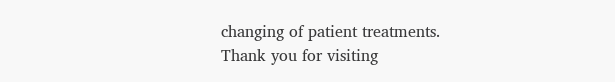changing of patient treatments. Thank you for visiting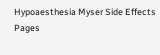Hypoaesthesia Myser Side Effects Pages